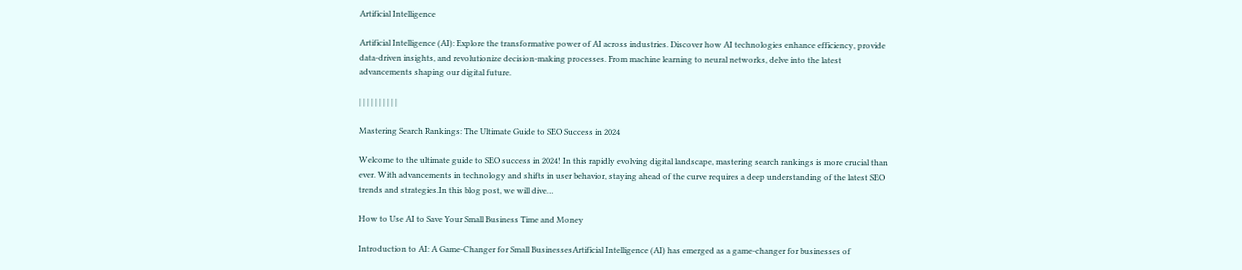Artificial Intelligence

Artificial Intelligence (AI): Explore the transformative power of AI across industries. Discover how AI technologies enhance efficiency, provide data-driven insights, and revolutionize decision-making processes. From machine learning to neural networks, delve into the latest advancements shaping our digital future.

| | | | | | | | | |

Mastering Search Rankings: The Ultimate Guide to SEO Success in 2024

Welcome to the ultimate guide to SEO success in 2024! In this rapidly evolving digital landscape, mastering search rankings is more crucial than ever. With advancements in technology and shifts in user behavior, staying ahead of the curve requires a deep understanding of the latest SEO trends and strategies.In this blog post, we will dive…

How to Use AI to Save Your Small Business Time and Money

Introduction to AI: A Game-Changer for Small BusinessesArtificial Intelligence (AI) has emerged as a game-changer for businesses of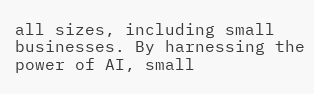all sizes, including small businesses. By harnessing the power of AI, small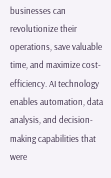businesses can revolutionize their operations, save valuable time, and maximize cost-efficiency. AI technology enables automation, data analysis, and decision-making capabilities that were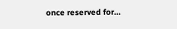once reserved for…